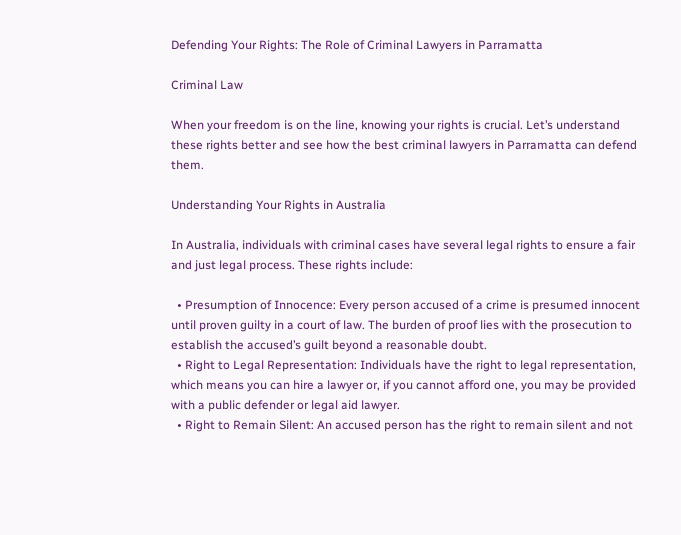Defending Your Rights: The Role of Criminal Lawyers in Parramatta

Criminal Law

When your freedom is on the line, knowing your rights is crucial. Let’s understand these rights better and see how the best criminal lawyers in Parramatta can defend them.

Understanding Your Rights in Australia

In Australia, individuals with criminal cases have several legal rights to ensure a fair and just legal process. These rights include:

  • Presumption of Innocence: Every person accused of a crime is presumed innocent until proven guilty in a court of law. The burden of proof lies with the prosecution to establish the accused’s guilt beyond a reasonable doubt.
  • Right to Legal Representation: Individuals have the right to legal representation, which means you can hire a lawyer or, if you cannot afford one, you may be provided with a public defender or legal aid lawyer.
  • Right to Remain Silent: An accused person has the right to remain silent and not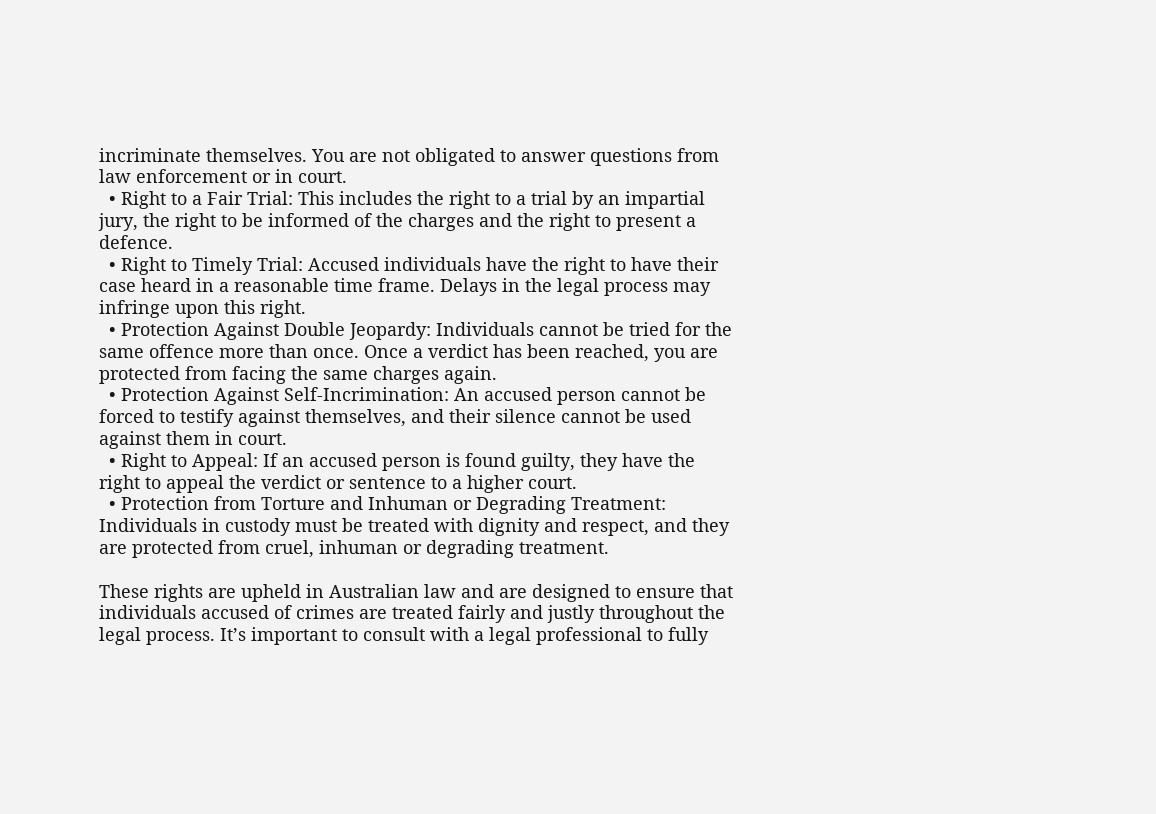incriminate themselves. You are not obligated to answer questions from law enforcement or in court.
  • Right to a Fair Trial: This includes the right to a trial by an impartial jury, the right to be informed of the charges and the right to present a defence.
  • Right to Timely Trial: Accused individuals have the right to have their case heard in a reasonable time frame. Delays in the legal process may infringe upon this right.
  • Protection Against Double Jeopardy: Individuals cannot be tried for the same offence more than once. Once a verdict has been reached, you are protected from facing the same charges again.
  • Protection Against Self-Incrimination: An accused person cannot be forced to testify against themselves, and their silence cannot be used against them in court.
  • Right to Appeal: If an accused person is found guilty, they have the right to appeal the verdict or sentence to a higher court.
  • Protection from Torture and Inhuman or Degrading Treatment: Individuals in custody must be treated with dignity and respect, and they are protected from cruel, inhuman or degrading treatment.

These rights are upheld in Australian law and are designed to ensure that individuals accused of crimes are treated fairly and justly throughout the legal process. It’s important to consult with a legal professional to fully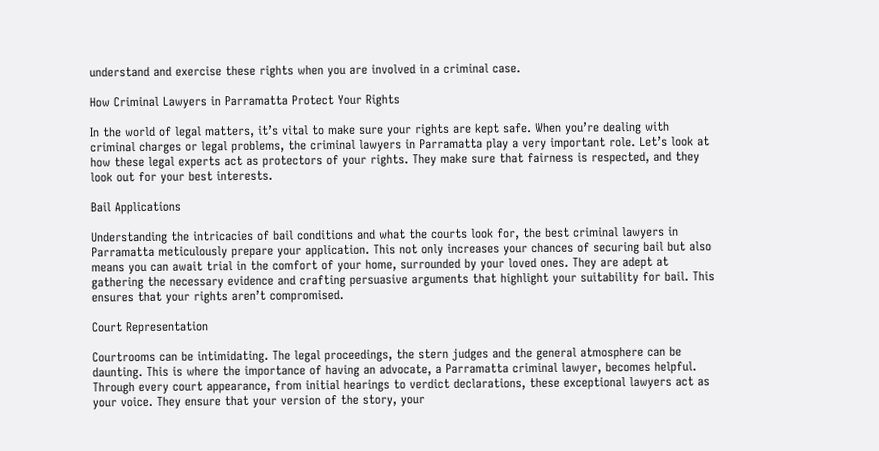understand and exercise these rights when you are involved in a criminal case.

How Criminal Lawyers in Parramatta Protect Your Rights

In the world of legal matters, it’s vital to make sure your rights are kept safe. When you’re dealing with criminal charges or legal problems, the criminal lawyers in Parramatta play a very important role. Let’s look at how these legal experts act as protectors of your rights. They make sure that fairness is respected, and they look out for your best interests.

Bail Applications

Understanding the intricacies of bail conditions and what the courts look for, the best criminal lawyers in Parramatta meticulously prepare your application. This not only increases your chances of securing bail but also means you can await trial in the comfort of your home, surrounded by your loved ones. They are adept at gathering the necessary evidence and crafting persuasive arguments that highlight your suitability for bail. This ensures that your rights aren’t compromised.

Court Representation

Courtrooms can be intimidating. The legal proceedings, the stern judges and the general atmosphere can be daunting. This is where the importance of having an advocate, a Parramatta criminal lawyer, becomes helpful. Through every court appearance, from initial hearings to verdict declarations, these exceptional lawyers act as your voice. They ensure that your version of the story, your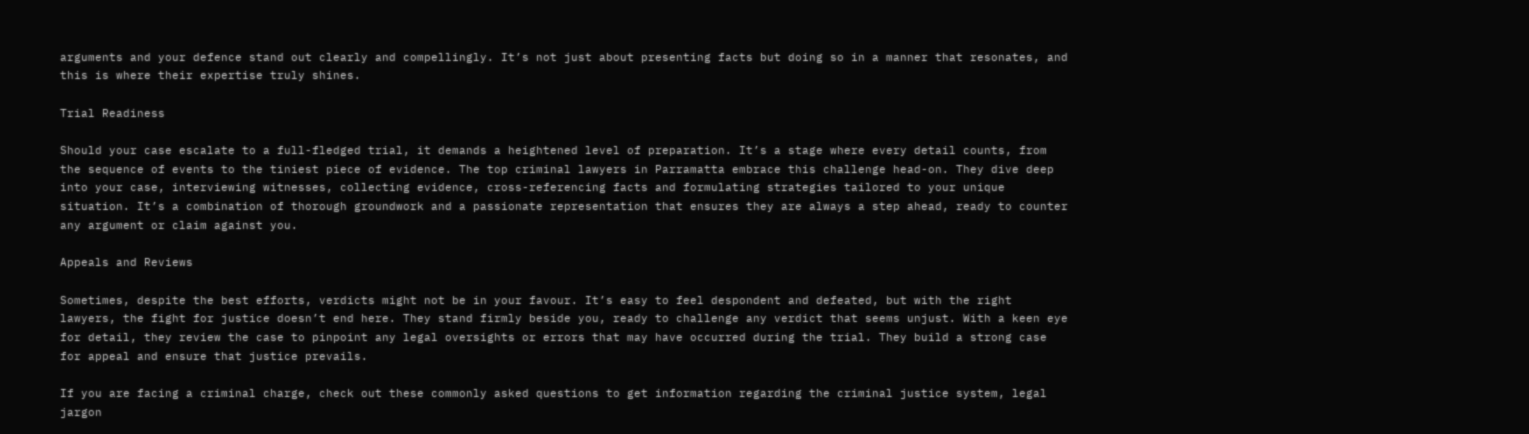arguments and your defence stand out clearly and compellingly. It’s not just about presenting facts but doing so in a manner that resonates, and this is where their expertise truly shines.

Trial Readiness

Should your case escalate to a full-fledged trial, it demands a heightened level of preparation. It’s a stage where every detail counts, from the sequence of events to the tiniest piece of evidence. The top criminal lawyers in Parramatta embrace this challenge head-on. They dive deep into your case, interviewing witnesses, collecting evidence, cross-referencing facts and formulating strategies tailored to your unique situation. It’s a combination of thorough groundwork and a passionate representation that ensures they are always a step ahead, ready to counter any argument or claim against you.

Appeals and Reviews

Sometimes, despite the best efforts, verdicts might not be in your favour. It’s easy to feel despondent and defeated, but with the right lawyers, the fight for justice doesn’t end here. They stand firmly beside you, ready to challenge any verdict that seems unjust. With a keen eye for detail, they review the case to pinpoint any legal oversights or errors that may have occurred during the trial. They build a strong case for appeal and ensure that justice prevails.

If you are facing a criminal charge, check out these commonly asked questions to get information regarding the criminal justice system, legal jargon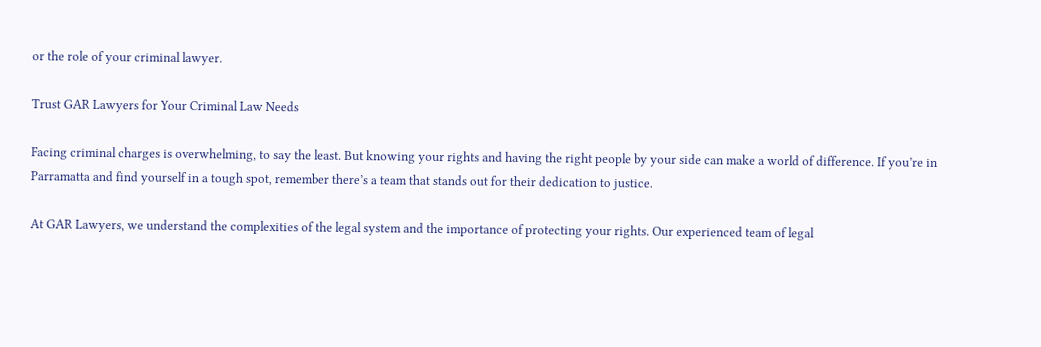or the role of your criminal lawyer.

Trust GAR Lawyers for Your Criminal Law Needs

Facing criminal charges is overwhelming, to say the least. But knowing your rights and having the right people by your side can make a world of difference. If you’re in Parramatta and find yourself in a tough spot, remember there’s a team that stands out for their dedication to justice.

At GAR Lawyers, we understand the complexities of the legal system and the importance of protecting your rights. Our experienced team of legal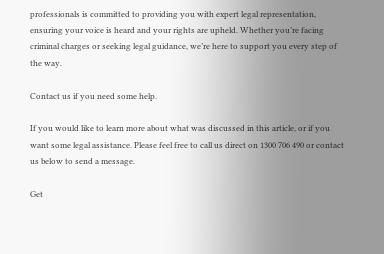professionals is committed to providing you with expert legal representation, ensuring your voice is heard and your rights are upheld. Whether you’re facing criminal charges or seeking legal guidance, we’re here to support you every step of the way.

Contact us if you need some help.

If you would like to learn more about what was discussed in this article, or if you want some legal assistance. Please feel free to call us direct on 1300 706 490 or contact us below to send a message.

Get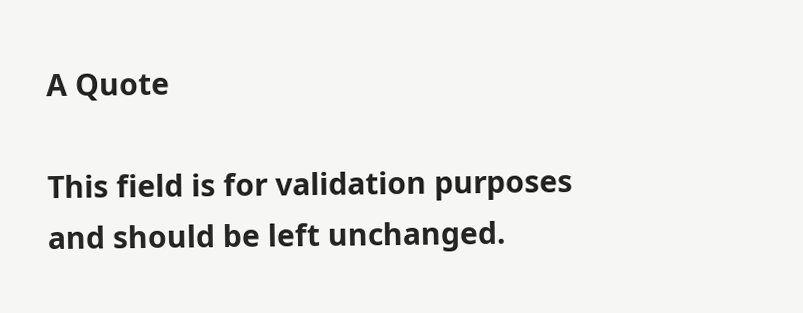A Quote

This field is for validation purposes and should be left unchanged.